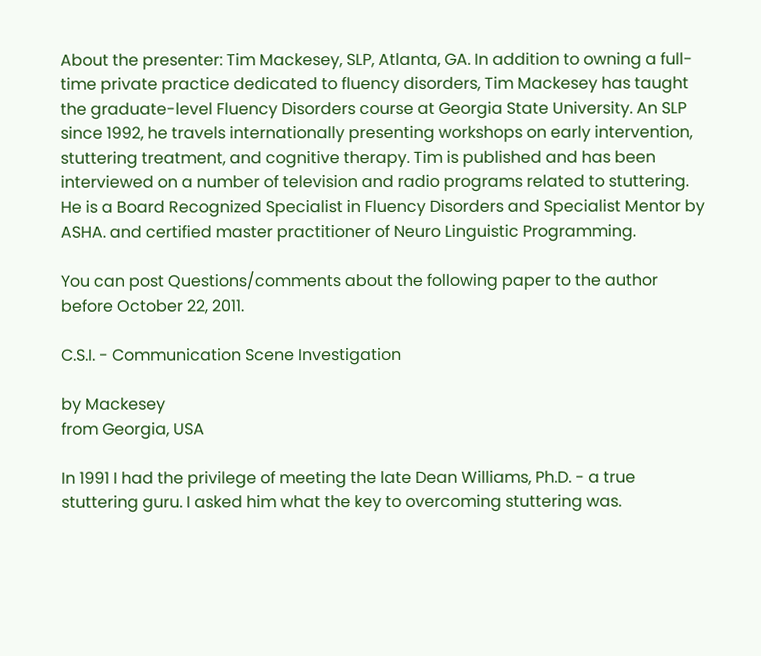About the presenter: Tim Mackesey, SLP, Atlanta, GA. In addition to owning a full-time private practice dedicated to fluency disorders, Tim Mackesey has taught the graduate-level Fluency Disorders course at Georgia State University. An SLP since 1992, he travels internationally presenting workshops on early intervention, stuttering treatment, and cognitive therapy. Tim is published and has been interviewed on a number of television and radio programs related to stuttering. He is a Board Recognized Specialist in Fluency Disorders and Specialist Mentor by ASHA. and certified master practitioner of Neuro Linguistic Programming.

You can post Questions/comments about the following paper to the author before October 22, 2011.

C.S.I. - Communication Scene Investigation

by Mackesey
from Georgia, USA

In 1991 I had the privilege of meeting the late Dean Williams, Ph.D. - a true stuttering guru. I asked him what the key to overcoming stuttering was.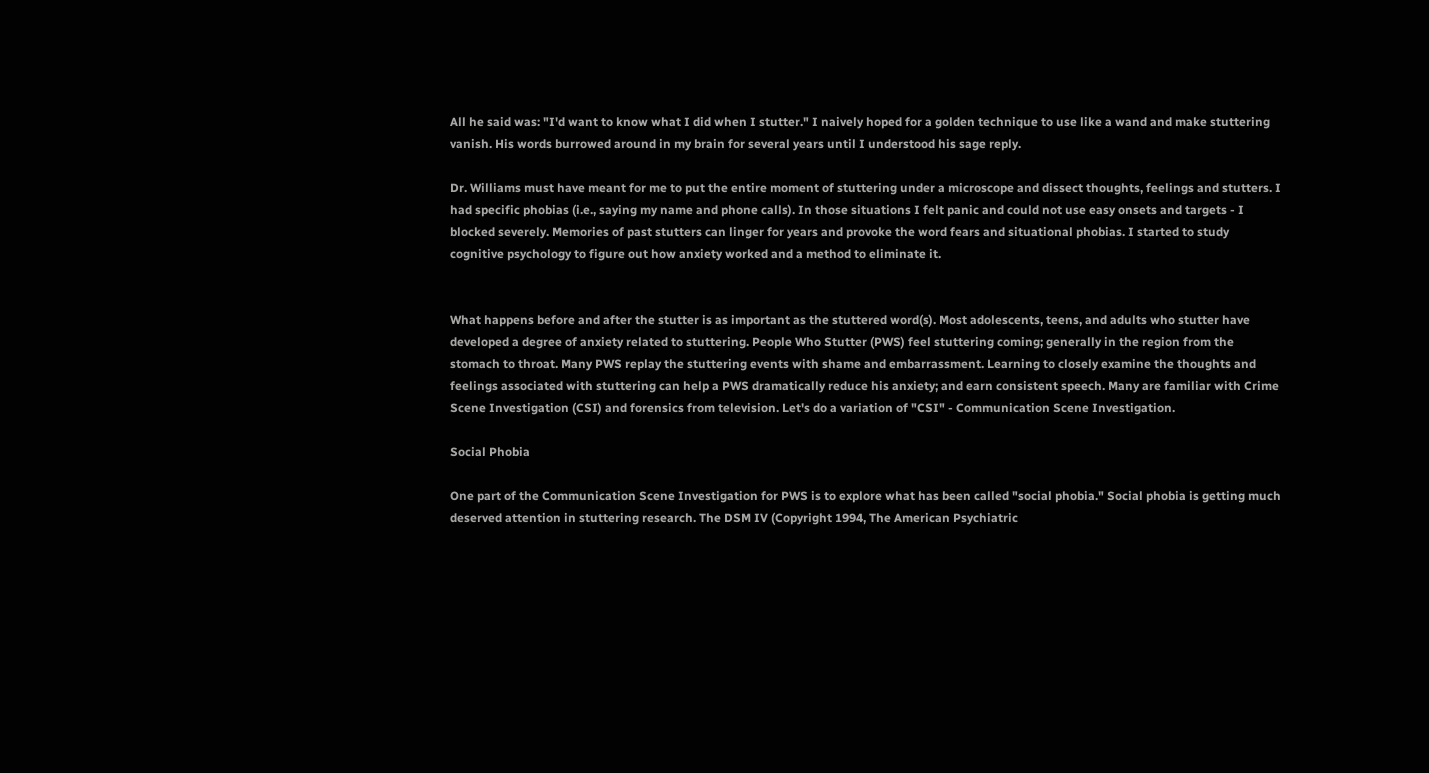All he said was: "I'd want to know what I did when I stutter." I naively hoped for a golden technique to use like a wand and make stuttering vanish. His words burrowed around in my brain for several years until I understood his sage reply.

Dr. Williams must have meant for me to put the entire moment of stuttering under a microscope and dissect thoughts, feelings and stutters. I had specific phobias (i.e., saying my name and phone calls). In those situations I felt panic and could not use easy onsets and targets - I blocked severely. Memories of past stutters can linger for years and provoke the word fears and situational phobias. I started to study cognitive psychology to figure out how anxiety worked and a method to eliminate it.


What happens before and after the stutter is as important as the stuttered word(s). Most adolescents, teens, and adults who stutter have developed a degree of anxiety related to stuttering. People Who Stutter (PWS) feel stuttering coming; generally in the region from the stomach to throat. Many PWS replay the stuttering events with shame and embarrassment. Learning to closely examine the thoughts and feelings associated with stuttering can help a PWS dramatically reduce his anxiety; and earn consistent speech. Many are familiar with Crime Scene Investigation (CSI) and forensics from television. Let's do a variation of "CSI" - Communication Scene Investigation.

Social Phobia

One part of the Communication Scene Investigation for PWS is to explore what has been called "social phobia." Social phobia is getting much deserved attention in stuttering research. The DSM IV (Copyright 1994, The American Psychiatric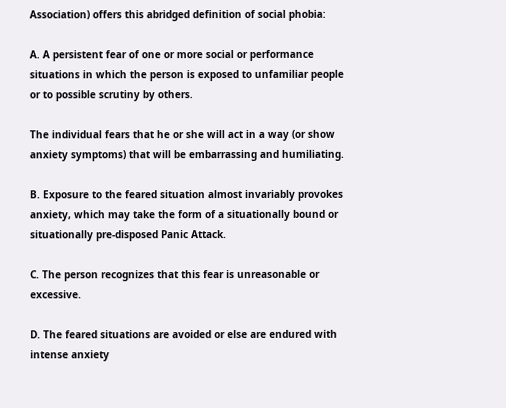Association) offers this abridged definition of social phobia:

A. A persistent fear of one or more social or performance situations in which the person is exposed to unfamiliar people or to possible scrutiny by others.

The individual fears that he or she will act in a way (or show anxiety symptoms) that will be embarrassing and humiliating.

B. Exposure to the feared situation almost invariably provokes anxiety, which may take the form of a situationally bound or situationally pre-disposed Panic Attack.

C. The person recognizes that this fear is unreasonable or excessive.

D. The feared situations are avoided or else are endured with intense anxiety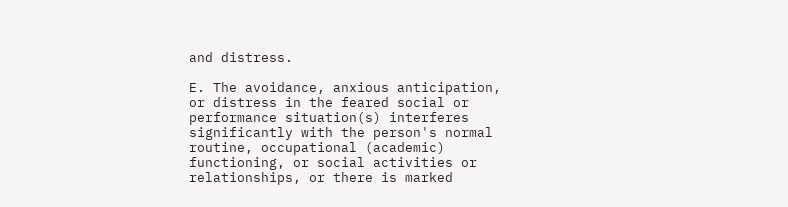and distress.

E. The avoidance, anxious anticipation, or distress in the feared social or performance situation(s) interferes significantly with the person's normal routine, occupational (academic) functioning, or social activities or relationships, or there is marked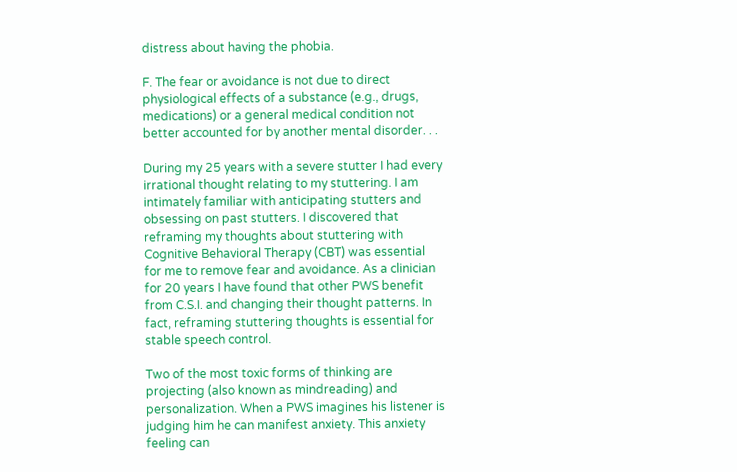distress about having the phobia.

F. The fear or avoidance is not due to direct physiological effects of a substance (e.g., drugs, medications) or a general medical condition not better accounted for by another mental disorder. . .

During my 25 years with a severe stutter I had every irrational thought relating to my stuttering. I am intimately familiar with anticipating stutters and obsessing on past stutters. I discovered that reframing my thoughts about stuttering with Cognitive Behavioral Therapy (CBT) was essential for me to remove fear and avoidance. As a clinician for 20 years I have found that other PWS benefit from C.S.I. and changing their thought patterns. In fact, reframing stuttering thoughts is essential for stable speech control.

Two of the most toxic forms of thinking are projecting (also known as mindreading) and personalization. When a PWS imagines his listener is judging him he can manifest anxiety. This anxiety feeling can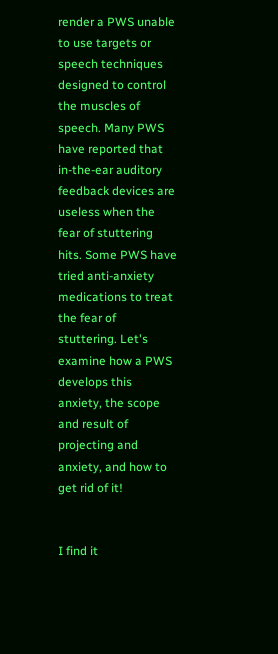render a PWS unable to use targets or speech techniques designed to control the muscles of speech. Many PWS have reported that in-the-ear auditory feedback devices are useless when the fear of stuttering hits. Some PWS have tried anti-anxiety medications to treat the fear of stuttering. Let's examine how a PWS develops this anxiety, the scope and result of projecting and anxiety, and how to get rid of it!


I find it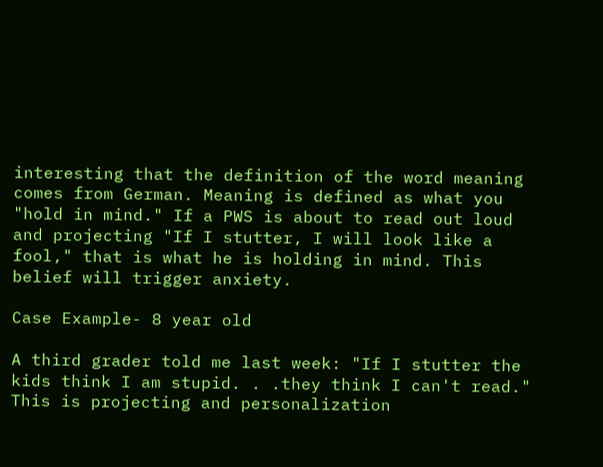interesting that the definition of the word meaning comes from German. Meaning is defined as what you "hold in mind." If a PWS is about to read out loud and projecting "If I stutter, I will look like a fool," that is what he is holding in mind. This belief will trigger anxiety.

Case Example- 8 year old

A third grader told me last week: "If I stutter the kids think I am stupid. . .they think I can't read." This is projecting and personalization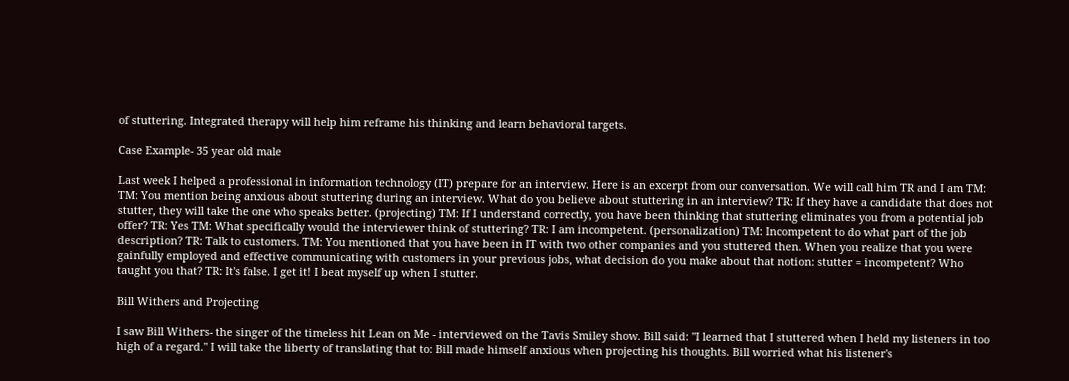of stuttering. Integrated therapy will help him reframe his thinking and learn behavioral targets.

Case Example- 35 year old male

Last week I helped a professional in information technology (IT) prepare for an interview. Here is an excerpt from our conversation. We will call him TR and I am TM: TM: You mention being anxious about stuttering during an interview. What do you believe about stuttering in an interview? TR: If they have a candidate that does not stutter, they will take the one who speaks better. (projecting) TM: If I understand correctly, you have been thinking that stuttering eliminates you from a potential job offer? TR: Yes TM: What specifically would the interviewer think of stuttering? TR: I am incompetent. (personalization) TM: Incompetent to do what part of the job description? TR: Talk to customers. TM: You mentioned that you have been in IT with two other companies and you stuttered then. When you realize that you were gainfully employed and effective communicating with customers in your previous jobs, what decision do you make about that notion: stutter = incompetent? Who taught you that? TR: It's false. I get it! I beat myself up when I stutter.

Bill Withers and Projecting

I saw Bill Withers- the singer of the timeless hit Lean on Me - interviewed on the Tavis Smiley show. Bill said: "I learned that I stuttered when I held my listeners in too high of a regard." I will take the liberty of translating that to: Bill made himself anxious when projecting his thoughts. Bill worried what his listener's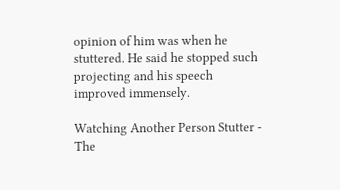opinion of him was when he stuttered. He said he stopped such projecting and his speech improved immensely.

Watching Another Person Stutter - The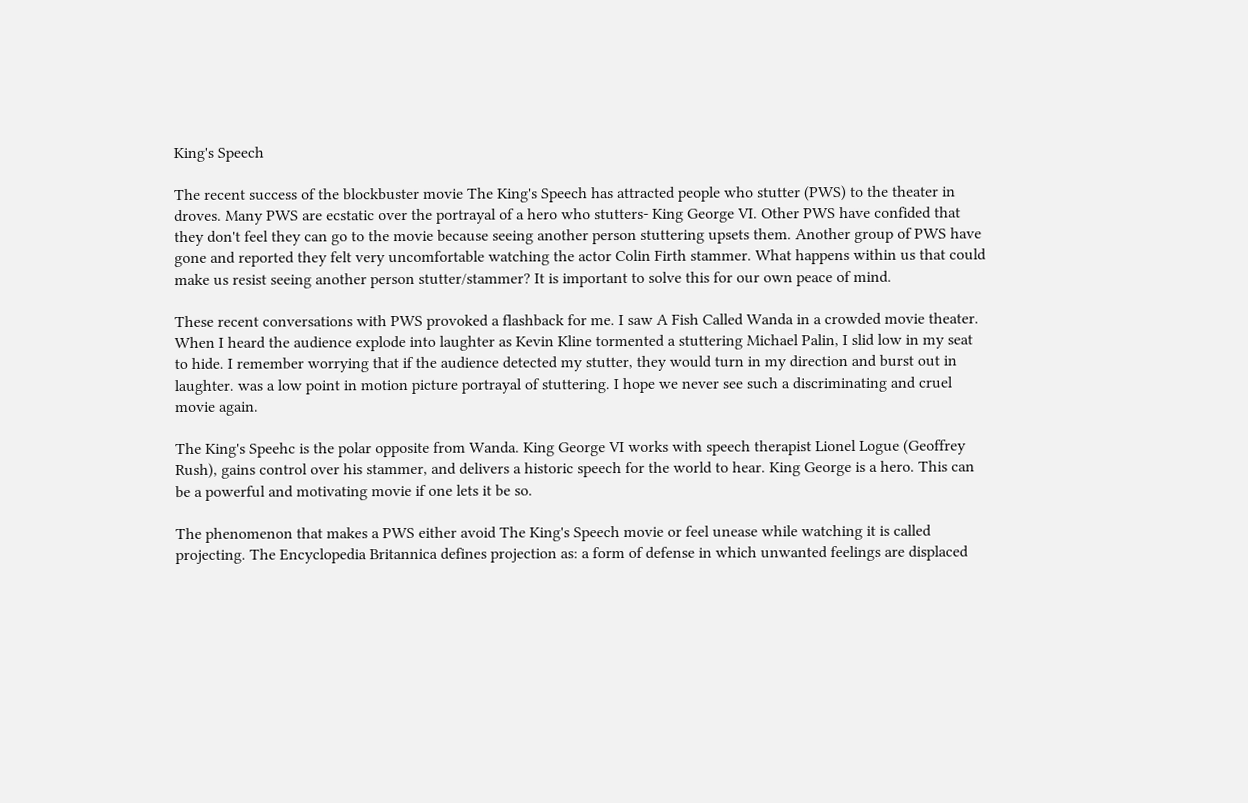King's Speech

The recent success of the blockbuster movie The King's Speech has attracted people who stutter (PWS) to the theater in droves. Many PWS are ecstatic over the portrayal of a hero who stutters- King George VI. Other PWS have confided that they don't feel they can go to the movie because seeing another person stuttering upsets them. Another group of PWS have gone and reported they felt very uncomfortable watching the actor Colin Firth stammer. What happens within us that could make us resist seeing another person stutter/stammer? It is important to solve this for our own peace of mind.

These recent conversations with PWS provoked a flashback for me. I saw A Fish Called Wanda in a crowded movie theater. When I heard the audience explode into laughter as Kevin Kline tormented a stuttering Michael Palin, I slid low in my seat to hide. I remember worrying that if the audience detected my stutter, they would turn in my direction and burst out in laughter. was a low point in motion picture portrayal of stuttering. I hope we never see such a discriminating and cruel movie again.

The King's Speehc is the polar opposite from Wanda. King George VI works with speech therapist Lionel Logue (Geoffrey Rush), gains control over his stammer, and delivers a historic speech for the world to hear. King George is a hero. This can be a powerful and motivating movie if one lets it be so.

The phenomenon that makes a PWS either avoid The King's Speech movie or feel unease while watching it is called projecting. The Encyclopedia Britannica defines projection as: a form of defense in which unwanted feelings are displaced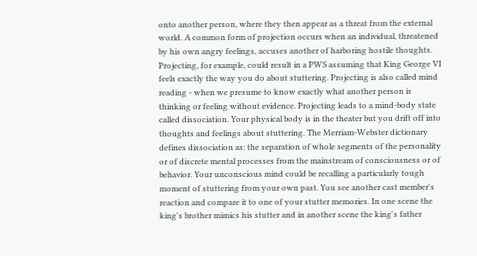onto another person, where they then appear as a threat from the external world. A common form of projection occurs when an individual, threatened by his own angry feelings, accuses another of harboring hostile thoughts. Projecting, for example, could result in a PWS assuming that King George VI feels exactly the way you do about stuttering. Projecting is also called mind reading - when we presume to know exactly what another person is thinking or feeling without evidence. Projecting leads to a mind-body state called dissociation. Your physical body is in the theater but you drift off into thoughts and feelings about stuttering. The Merriam-Webster dictionary defines dissociation as: the separation of whole segments of the personality or of discrete mental processes from the mainstream of consciousness or of behavior. Your unconscious mind could be recalling a particularly tough moment of stuttering from your own past. You see another cast member's reaction and compare it to one of your stutter memories. In one scene the king's brother mimics his stutter and in another scene the king's father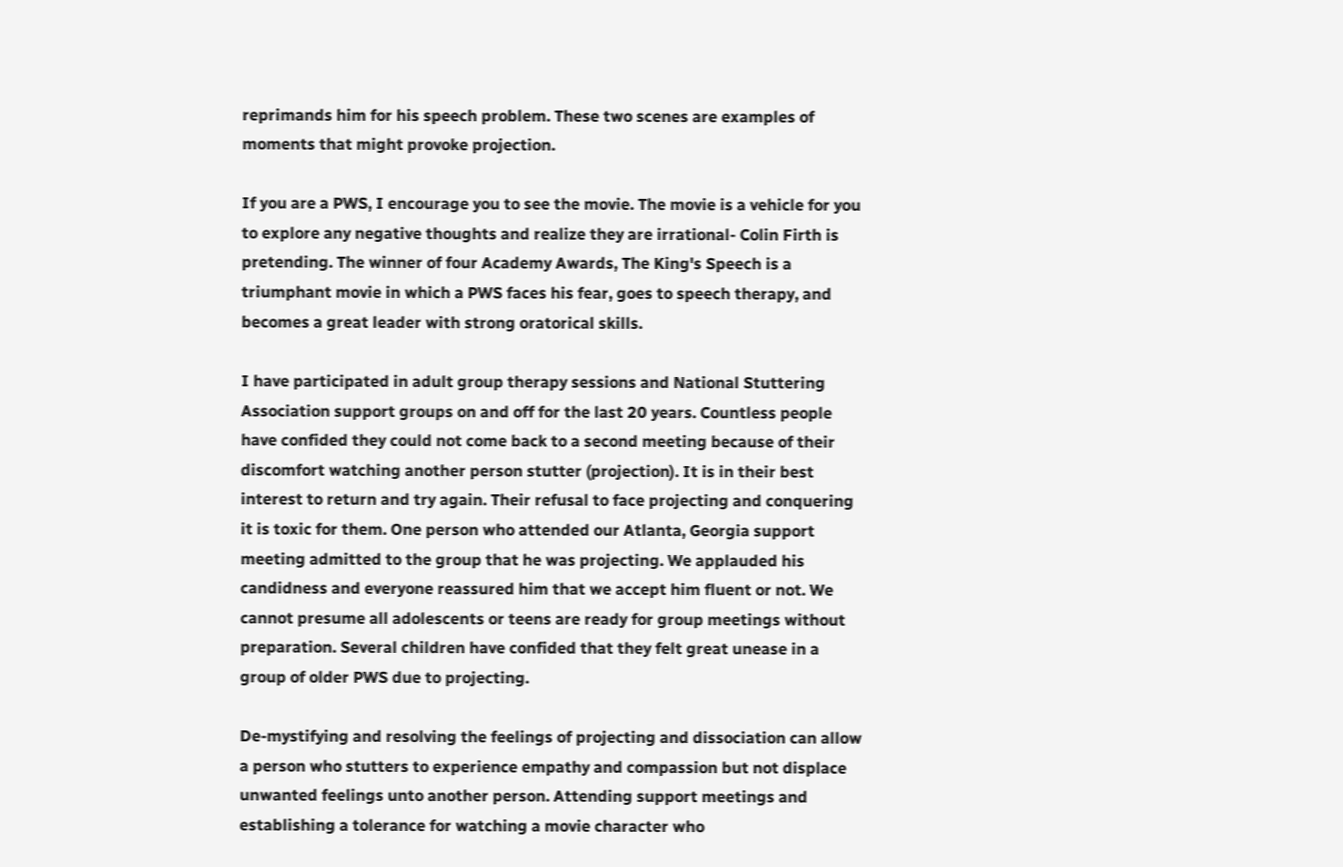reprimands him for his speech problem. These two scenes are examples of moments that might provoke projection.

If you are a PWS, I encourage you to see the movie. The movie is a vehicle for you to explore any negative thoughts and realize they are irrational- Colin Firth is pretending. The winner of four Academy Awards, The King's Speech is a triumphant movie in which a PWS faces his fear, goes to speech therapy, and becomes a great leader with strong oratorical skills.

I have participated in adult group therapy sessions and National Stuttering Association support groups on and off for the last 20 years. Countless people have confided they could not come back to a second meeting because of their discomfort watching another person stutter (projection). It is in their best interest to return and try again. Their refusal to face projecting and conquering it is toxic for them. One person who attended our Atlanta, Georgia support meeting admitted to the group that he was projecting. We applauded his candidness and everyone reassured him that we accept him fluent or not. We cannot presume all adolescents or teens are ready for group meetings without preparation. Several children have confided that they felt great unease in a group of older PWS due to projecting.

De-mystifying and resolving the feelings of projecting and dissociation can allow a person who stutters to experience empathy and compassion but not displace unwanted feelings unto another person. Attending support meetings and establishing a tolerance for watching a movie character who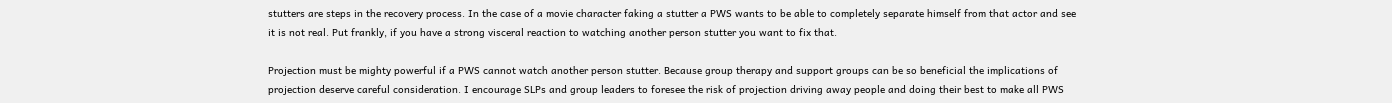stutters are steps in the recovery process. In the case of a movie character faking a stutter a PWS wants to be able to completely separate himself from that actor and see it is not real. Put frankly, if you have a strong visceral reaction to watching another person stutter you want to fix that.

Projection must be mighty powerful if a PWS cannot watch another person stutter. Because group therapy and support groups can be so beneficial the implications of projection deserve careful consideration. I encourage SLPs and group leaders to foresee the risk of projection driving away people and doing their best to make all PWS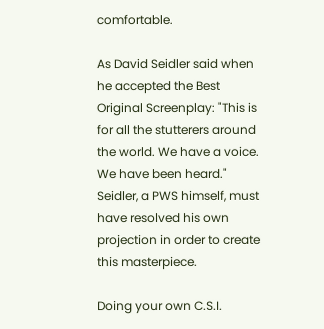comfortable.

As David Seidler said when he accepted the Best Original Screenplay: "This is for all the stutterers around the world. We have a voice. We have been heard." Seidler, a PWS himself, must have resolved his own projection in order to create this masterpiece.

Doing your own C.S.I.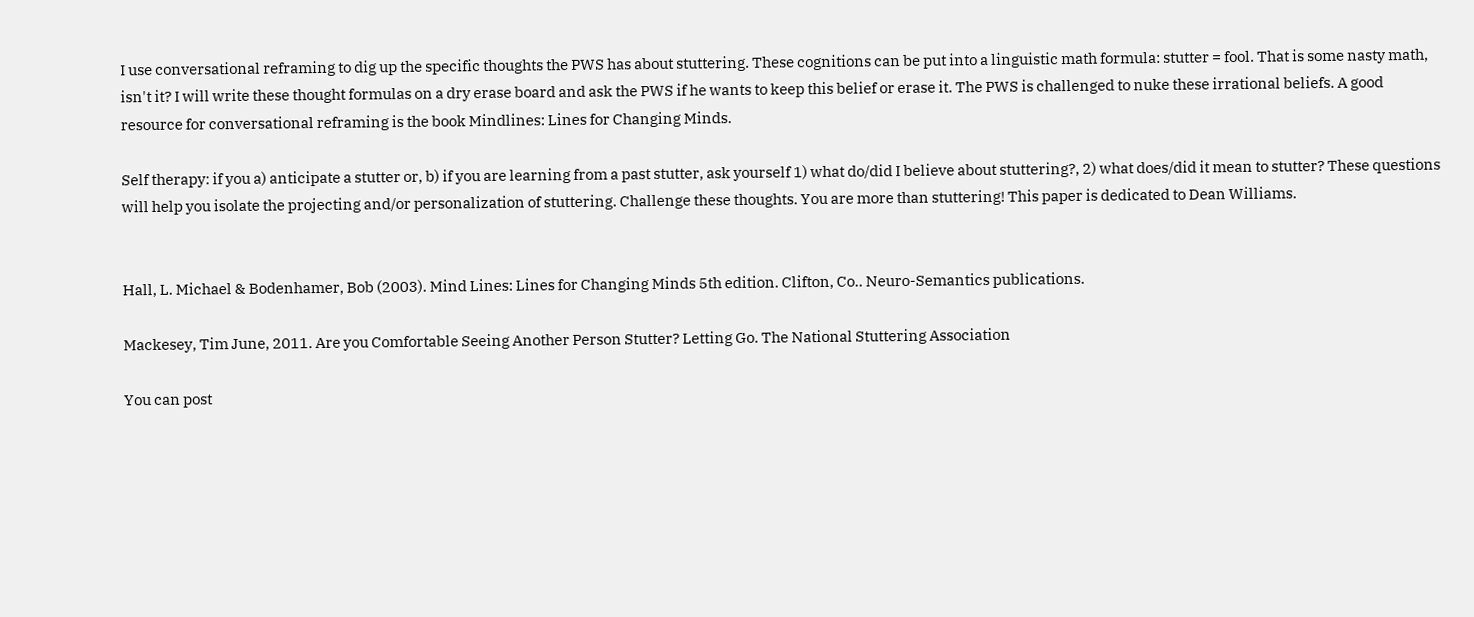I use conversational reframing to dig up the specific thoughts the PWS has about stuttering. These cognitions can be put into a linguistic math formula: stutter = fool. That is some nasty math, isn't it? I will write these thought formulas on a dry erase board and ask the PWS if he wants to keep this belief or erase it. The PWS is challenged to nuke these irrational beliefs. A good resource for conversational reframing is the book Mindlines: Lines for Changing Minds.

Self therapy: if you a) anticipate a stutter or, b) if you are learning from a past stutter, ask yourself 1) what do/did I believe about stuttering?, 2) what does/did it mean to stutter? These questions will help you isolate the projecting and/or personalization of stuttering. Challenge these thoughts. You are more than stuttering! This paper is dedicated to Dean Williams.


Hall, L. Michael & Bodenhamer, Bob (2003). Mind Lines: Lines for Changing Minds 5th edition. Clifton, Co.. Neuro-Semantics publications.

Mackesey, Tim June, 2011. Are you Comfortable Seeing Another Person Stutter? Letting Go. The National Stuttering Association

You can post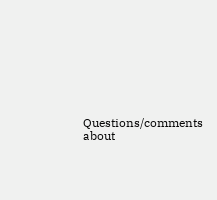Questions/comments about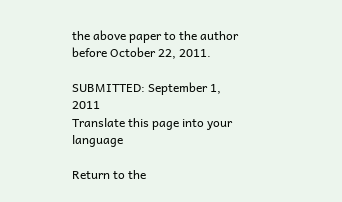the above paper to the author before October 22, 2011.

SUBMITTED: September 1, 2011
Translate this page into your language

Return to the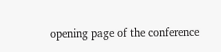opening page of the conference